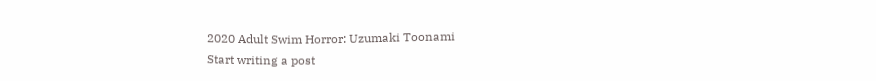2020 Adult Swim Horror: Uzumaki Toonami
Start writing a post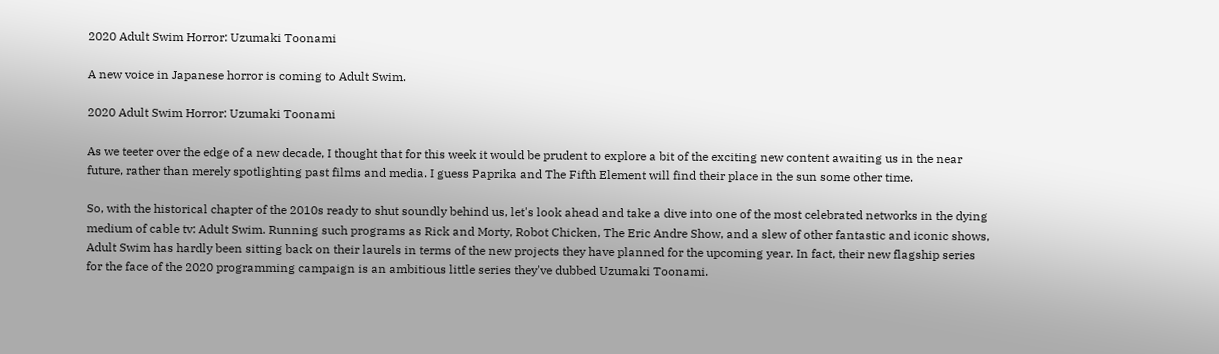2020 Adult Swim Horror: Uzumaki Toonami

A new voice in Japanese horror is coming to Adult Swim.

2020 Adult Swim Horror: Uzumaki Toonami

As we teeter over the edge of a new decade, I thought that for this week it would be prudent to explore a bit of the exciting new content awaiting us in the near future, rather than merely spotlighting past films and media. I guess Paprika and The Fifth Element will find their place in the sun some other time.

So, with the historical chapter of the 2010s ready to shut soundly behind us, let's look ahead and take a dive into one of the most celebrated networks in the dying medium of cable tv: Adult Swim. Running such programs as Rick and Morty, Robot Chicken, The Eric Andre Show, and a slew of other fantastic and iconic shows, Adult Swim has hardly been sitting back on their laurels in terms of the new projects they have planned for the upcoming year. In fact, their new flagship series for the face of the 2020 programming campaign is an ambitious little series they've dubbed Uzumaki Toonami.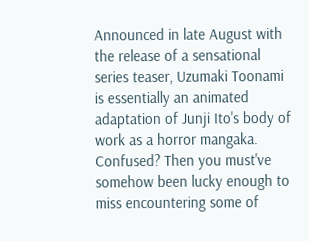Announced in late August with the release of a sensational series teaser, Uzumaki Toonami is essentially an animated adaptation of Junji Ito's body of work as a horror mangaka. Confused? Then you must've somehow been lucky enough to miss encountering some of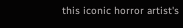this iconic horror artist's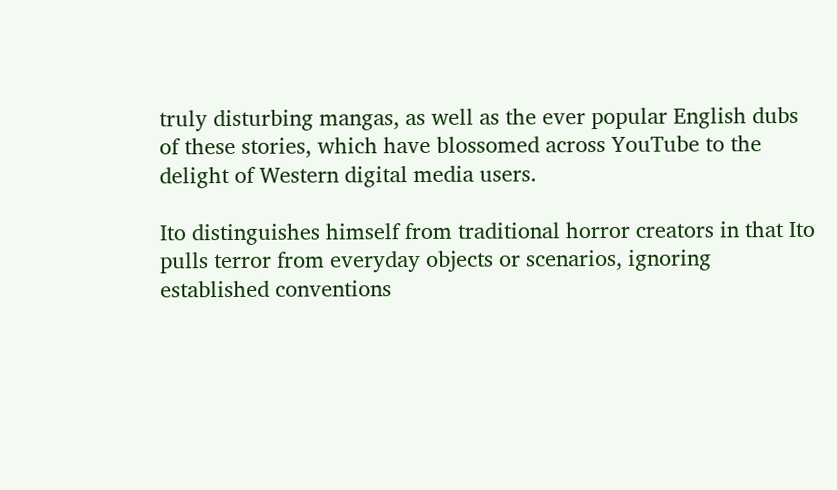truly disturbing mangas, as well as the ever popular English dubs of these stories, which have blossomed across YouTube to the delight of Western digital media users.

Ito distinguishes himself from traditional horror creators in that Ito pulls terror from everyday objects or scenarios, ignoring established conventions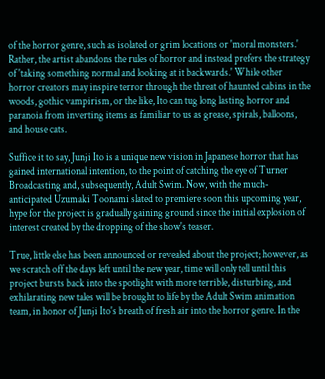of the horror genre, such as isolated or grim locations or 'moral monsters.' Rather, the artist abandons the rules of horror and instead prefers the strategy of 'taking something normal and looking at it backwards.' While other horror creators may inspire terror through the threat of haunted cabins in the woods, gothic vampirism, or the like, Ito can tug long lasting horror and paranoia from inverting items as familiar to us as grease, spirals, balloons, and house cats.

Suffice it to say, Junji Ito is a unique new vision in Japanese horror that has gained international intention, to the point of catching the eye of Turner Broadcasting and, subsequently, Adult Swim. Now, with the much-anticipated Uzumaki Toonami slated to premiere soon this upcoming year, hype for the project is gradually gaining ground since the initial explosion of interest created by the dropping of the show's teaser.

True, little else has been announced or revealed about the project; however, as we scratch off the days left until the new year, time will only tell until this project bursts back into the spotlight with more terrible, disturbing, and exhilarating new tales will be brought to life by the Adult Swim animation team, in honor of Junji Ito's breath of fresh air into the horror genre. In the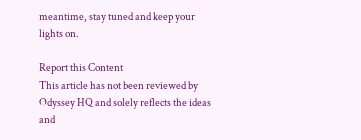meantime, stay tuned and keep your lights on.

Report this Content
This article has not been reviewed by Odyssey HQ and solely reflects the ideas and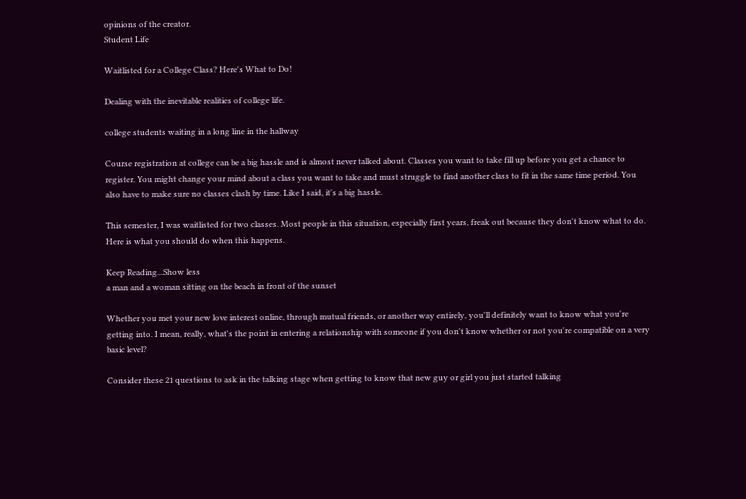opinions of the creator.
Student Life

Waitlisted for a College Class? Here's What to Do!

Dealing with the inevitable realities of college life.

college students waiting in a long line in the hallway

Course registration at college can be a big hassle and is almost never talked about. Classes you want to take fill up before you get a chance to register. You might change your mind about a class you want to take and must struggle to find another class to fit in the same time period. You also have to make sure no classes clash by time. Like I said, it's a big hassle.

This semester, I was waitlisted for two classes. Most people in this situation, especially first years, freak out because they don't know what to do. Here is what you should do when this happens.

Keep Reading...Show less
a man and a woman sitting on the beach in front of the sunset

Whether you met your new love interest online, through mutual friends, or another way entirely, you'll definitely want to know what you're getting into. I mean, really, what's the point in entering a relationship with someone if you don't know whether or not you're compatible on a very basic level?

Consider these 21 questions to ask in the talking stage when getting to know that new guy or girl you just started talking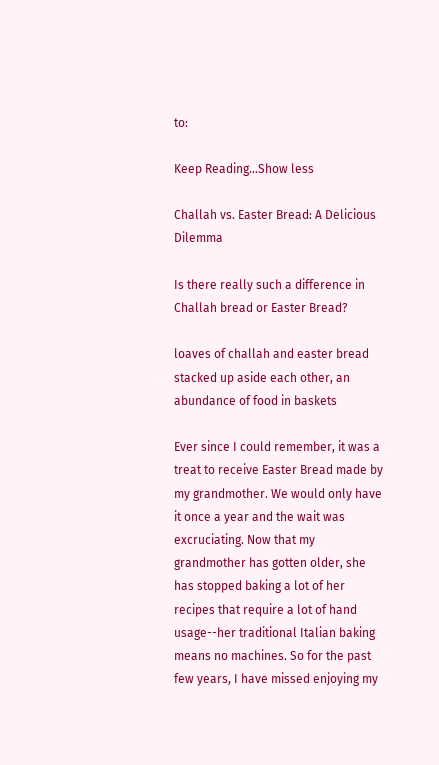to:

Keep Reading...Show less

Challah vs. Easter Bread: A Delicious Dilemma

Is there really such a difference in Challah bread or Easter Bread?

loaves of challah and easter bread stacked up aside each other, an abundance of food in baskets

Ever since I could remember, it was a treat to receive Easter Bread made by my grandmother. We would only have it once a year and the wait was excruciating. Now that my grandmother has gotten older, she has stopped baking a lot of her recipes that require a lot of hand usage--her traditional Italian baking means no machines. So for the past few years, I have missed enjoying my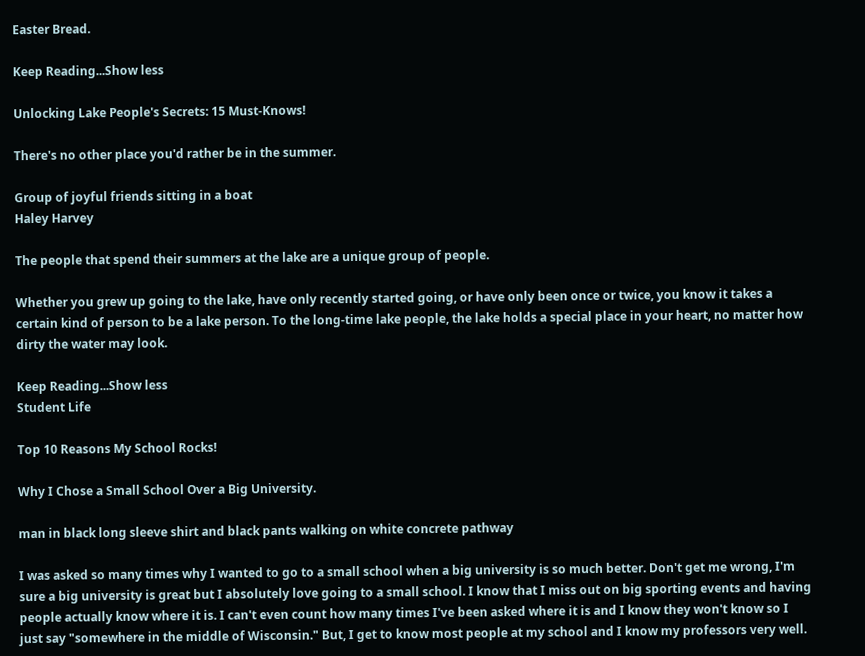Easter Bread.

Keep Reading...Show less

Unlocking Lake People's Secrets: 15 Must-Knows!

There's no other place you'd rather be in the summer.

Group of joyful friends sitting in a boat
Haley Harvey

The people that spend their summers at the lake are a unique group of people.

Whether you grew up going to the lake, have only recently started going, or have only been once or twice, you know it takes a certain kind of person to be a lake person. To the long-time lake people, the lake holds a special place in your heart, no matter how dirty the water may look.

Keep Reading...Show less
Student Life

Top 10 Reasons My School Rocks!

Why I Chose a Small School Over a Big University.

man in black long sleeve shirt and black pants walking on white concrete pathway

I was asked so many times why I wanted to go to a small school when a big university is so much better. Don't get me wrong, I'm sure a big university is great but I absolutely love going to a small school. I know that I miss out on big sporting events and having people actually know where it is. I can't even count how many times I've been asked where it is and I know they won't know so I just say "somewhere in the middle of Wisconsin." But, I get to know most people at my school and I know my professors very well.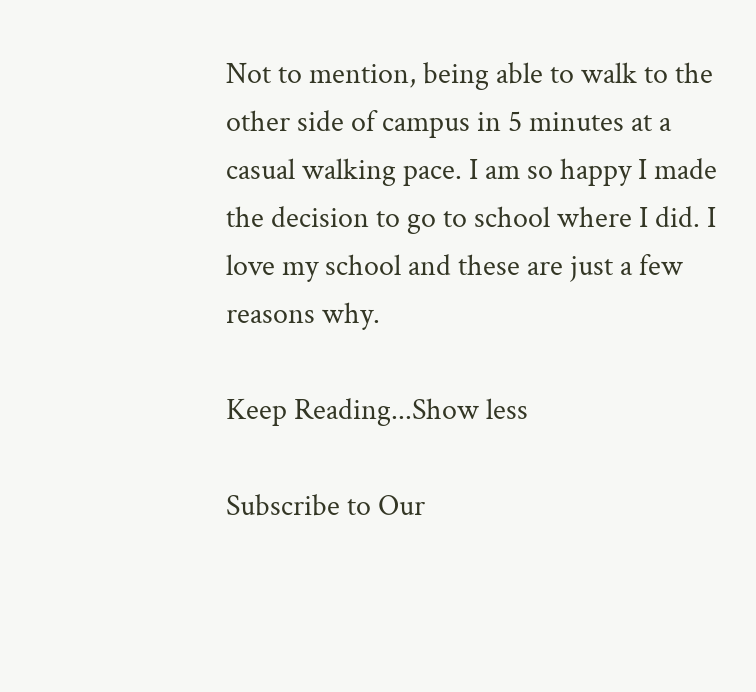Not to mention, being able to walk to the other side of campus in 5 minutes at a casual walking pace. I am so happy I made the decision to go to school where I did. I love my school and these are just a few reasons why.

Keep Reading...Show less

Subscribe to Our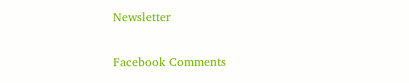Newsletter

Facebook Comments